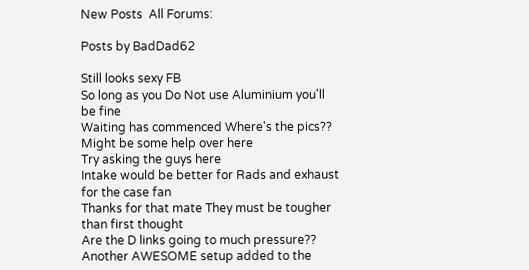New Posts  All Forums:

Posts by BadDad62

Still looks sexy FB
So long as you Do Not use Aluminium you'll be fine
Waiting has commenced Where's the pics??
Might be some help over here
Try asking the guys here
Intake would be better for Rads and exhaust for the case fan
Thanks for that mate They must be tougher than first thought
Are the D links going to much pressure??
Another AWESOME setup added to the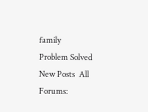family
Problem Solved
New Posts  All Forums: